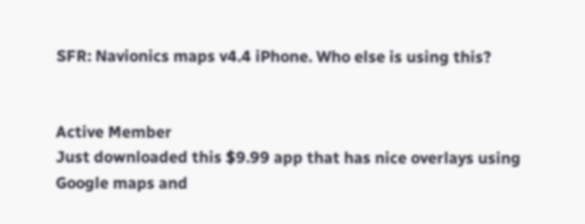SFR: Navionics maps v4.4 iPhone. Who else is using this?


Active Member
Just downloaded this $9.99 app that has nice overlays using Google maps and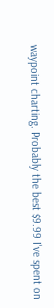waypoint charting. Probably the best $9.99 I've spent on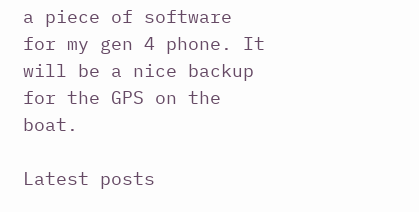a piece of software for my gen 4 phone. It will be a nice backup for the GPS on the boat.

Latest posts